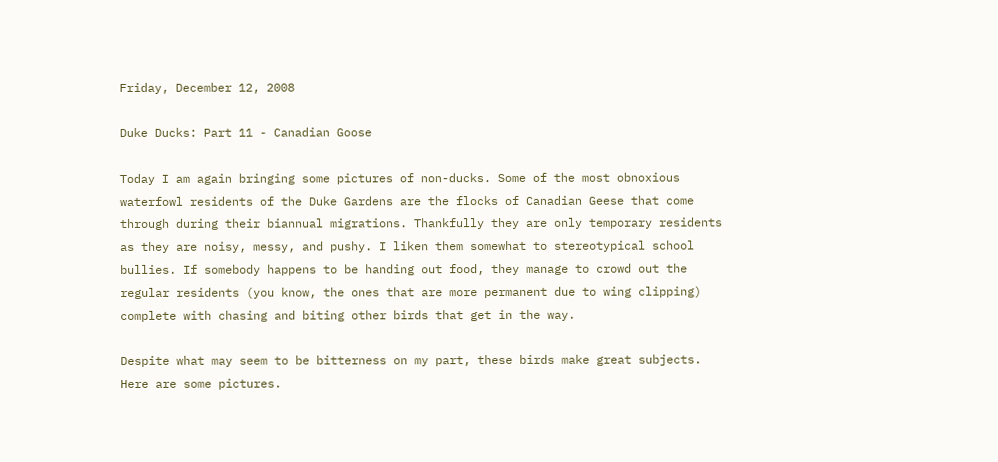Friday, December 12, 2008

Duke Ducks: Part 11 - Canadian Goose

Today I am again bringing some pictures of non-ducks. Some of the most obnoxious waterfowl residents of the Duke Gardens are the flocks of Canadian Geese that come through during their biannual migrations. Thankfully they are only temporary residents as they are noisy, messy, and pushy. I liken them somewhat to stereotypical school bullies. If somebody happens to be handing out food, they manage to crowd out the regular residents (you know, the ones that are more permanent due to wing clipping) complete with chasing and biting other birds that get in the way.

Despite what may seem to be bitterness on my part, these birds make great subjects. Here are some pictures.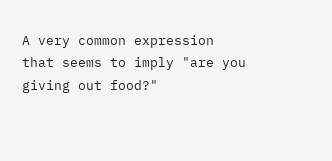A very common expression that seems to imply "are you giving out food?"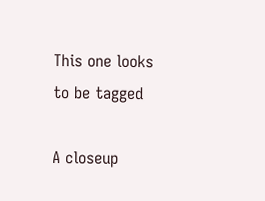This one looks to be tagged

A closeup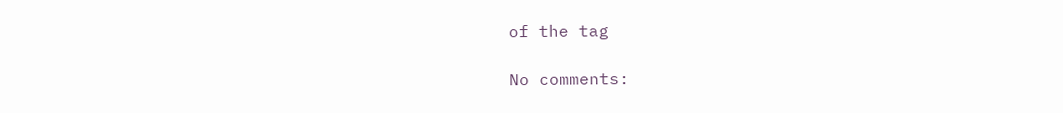of the tag

No comments: